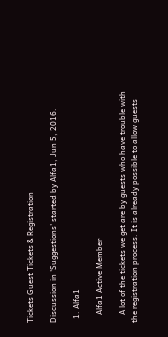Tickets Guest Tickets & Registration

Discussion in 'Suggestions' started by Alfa1, Jun 5, 2016.

  1. Alfa1

    Alfa1 Active Member

    A lot of the tickets we get are by guests who have trouble with the registration process. It is already possible to allow guests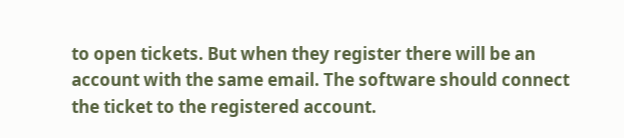to open tickets. But when they register there will be an account with the same email. The software should connect the ticket to the registered account.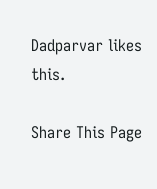Dadparvar likes this.

Share This Page